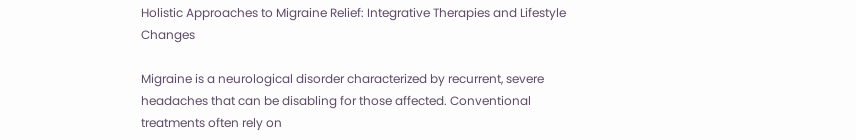Holistic Approaches to Migraine Relief: Integrative Therapies and Lifestyle Changes

Migraine is a neurological disorder characterized by recurrent, severe headaches that can be disabling for those affected. Conventional treatments often rely on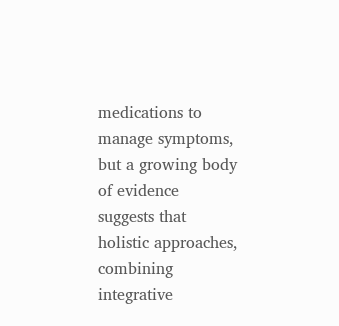medications to manage symptoms, but a growing body of evidence suggests that holistic approaches, combining integrative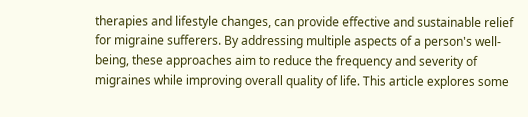therapies and lifestyle changes, can provide effective and sustainable relief for migraine sufferers. By addressing multiple aspects of a person's well-being, these approaches aim to reduce the frequency and severity of migraines while improving overall quality of life. This article explores some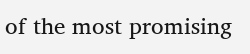of the most promising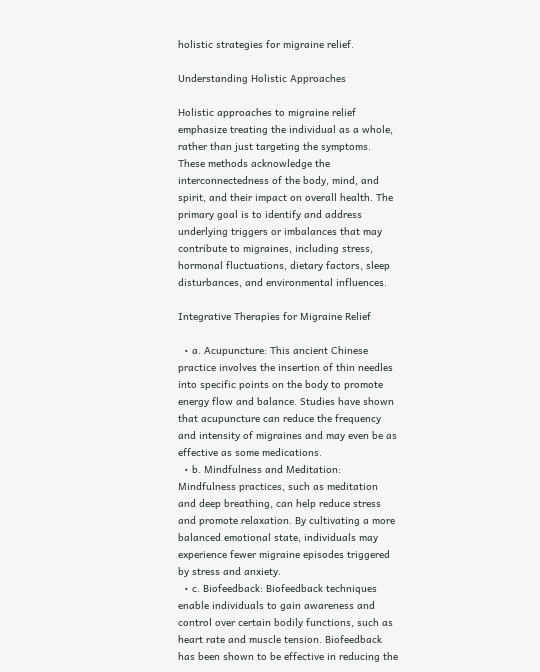holistic strategies for migraine relief.

Understanding Holistic Approaches

Holistic approaches to migraine relief emphasize treating the individual as a whole, rather than just targeting the symptoms. These methods acknowledge the interconnectedness of the body, mind, and spirit, and their impact on overall health. The primary goal is to identify and address underlying triggers or imbalances that may contribute to migraines, including stress, hormonal fluctuations, dietary factors, sleep disturbances, and environmental influences.

Integrative Therapies for Migraine Relief

  • a. Acupuncture: This ancient Chinese practice involves the insertion of thin needles into specific points on the body to promote energy flow and balance. Studies have shown that acupuncture can reduce the frequency and intensity of migraines and may even be as effective as some medications.
  • b. Mindfulness and Meditation: Mindfulness practices, such as meditation and deep breathing, can help reduce stress and promote relaxation. By cultivating a more balanced emotional state, individuals may experience fewer migraine episodes triggered by stress and anxiety.
  • c. Biofeedback: Biofeedback techniques enable individuals to gain awareness and control over certain bodily functions, such as heart rate and muscle tension. Biofeedback has been shown to be effective in reducing the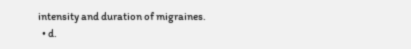intensity and duration of migraines.
  • d.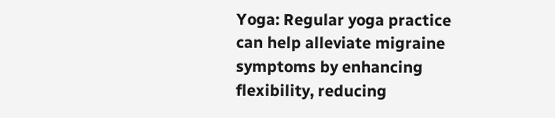Yoga: Regular yoga practice can help alleviate migraine symptoms by enhancing flexibility, reducing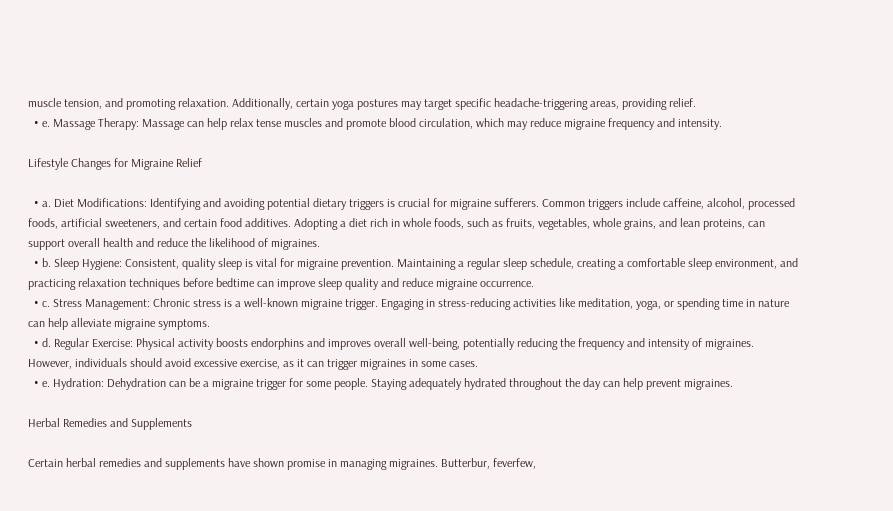muscle tension, and promoting relaxation. Additionally, certain yoga postures may target specific headache-triggering areas, providing relief.
  • e. Massage Therapy: Massage can help relax tense muscles and promote blood circulation, which may reduce migraine frequency and intensity.

Lifestyle Changes for Migraine Relief

  • a. Diet Modifications: Identifying and avoiding potential dietary triggers is crucial for migraine sufferers. Common triggers include caffeine, alcohol, processed foods, artificial sweeteners, and certain food additives. Adopting a diet rich in whole foods, such as fruits, vegetables, whole grains, and lean proteins, can support overall health and reduce the likelihood of migraines.
  • b. Sleep Hygiene: Consistent, quality sleep is vital for migraine prevention. Maintaining a regular sleep schedule, creating a comfortable sleep environment, and practicing relaxation techniques before bedtime can improve sleep quality and reduce migraine occurrence.
  • c. Stress Management: Chronic stress is a well-known migraine trigger. Engaging in stress-reducing activities like meditation, yoga, or spending time in nature can help alleviate migraine symptoms.
  • d. Regular Exercise: Physical activity boosts endorphins and improves overall well-being, potentially reducing the frequency and intensity of migraines. However, individuals should avoid excessive exercise, as it can trigger migraines in some cases.
  • e. Hydration: Dehydration can be a migraine trigger for some people. Staying adequately hydrated throughout the day can help prevent migraines.

Herbal Remedies and Supplements

Certain herbal remedies and supplements have shown promise in managing migraines. Butterbur, feverfew,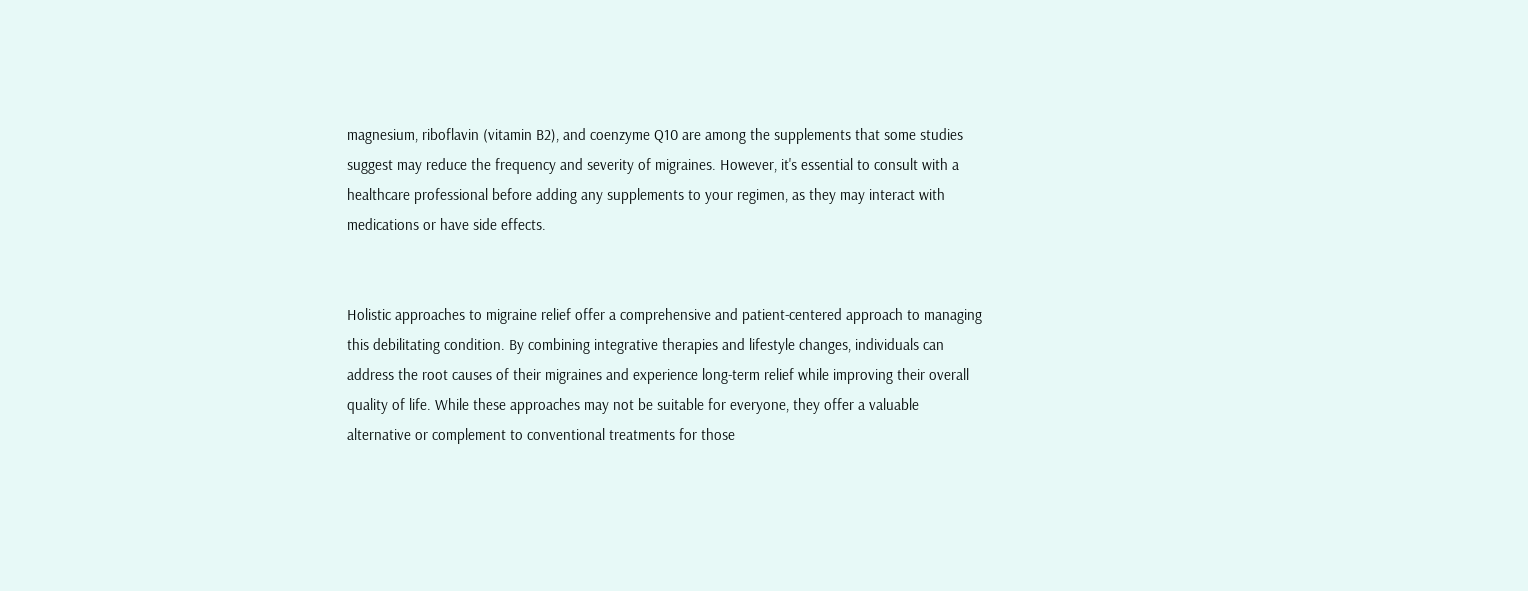magnesium, riboflavin (vitamin B2), and coenzyme Q10 are among the supplements that some studies suggest may reduce the frequency and severity of migraines. However, it's essential to consult with a healthcare professional before adding any supplements to your regimen, as they may interact with medications or have side effects.


Holistic approaches to migraine relief offer a comprehensive and patient-centered approach to managing this debilitating condition. By combining integrative therapies and lifestyle changes, individuals can address the root causes of their migraines and experience long-term relief while improving their overall quality of life. While these approaches may not be suitable for everyone, they offer a valuable alternative or complement to conventional treatments for those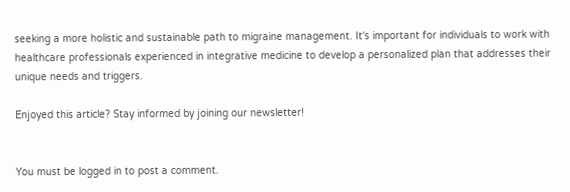seeking a more holistic and sustainable path to migraine management. It's important for individuals to work with healthcare professionals experienced in integrative medicine to develop a personalized plan that addresses their unique needs and triggers.

Enjoyed this article? Stay informed by joining our newsletter!


You must be logged in to post a comment.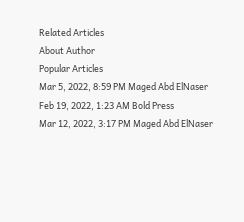Related Articles
About Author
Popular Articles
Mar 5, 2022, 8:59 PM Maged Abd ElNaser
Feb 19, 2022, 1:23 AM Bold Press
Mar 12, 2022, 3:17 PM Maged Abd ElNaser